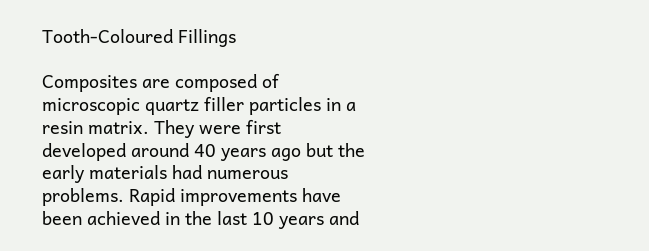Tooth-Coloured Fillings

Composites are composed of microscopic quartz filler particles in a resin matrix. They were first developed around 40 years ago but the early materials had numerous problems. Rapid improvements have been achieved in the last 10 years and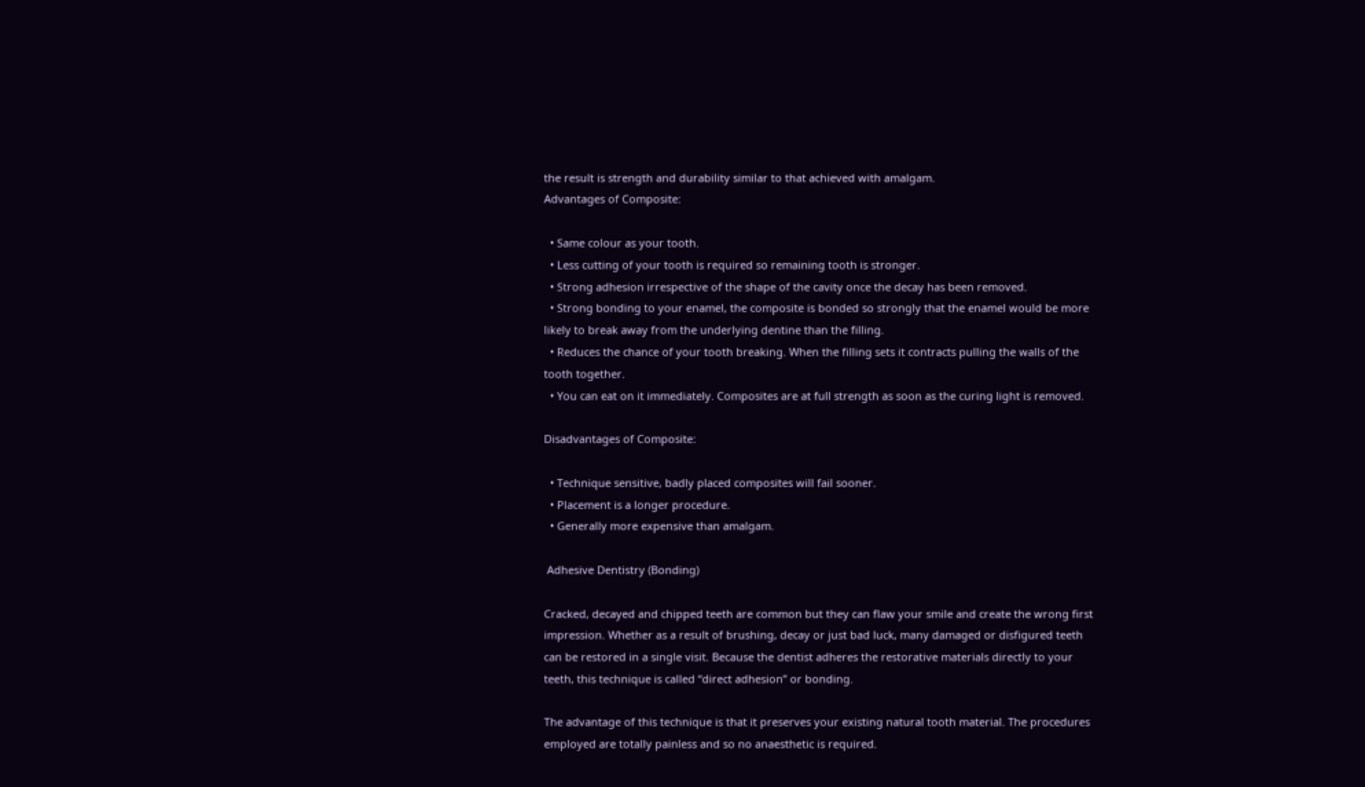the result is strength and durability similar to that achieved with amalgam.
Advantages of Composite:

  • Same colour as your tooth.
  • Less cutting of your tooth is required so remaining tooth is stronger.
  • Strong adhesion irrespective of the shape of the cavity once the decay has been removed.
  • Strong bonding to your enamel, the composite is bonded so strongly that the enamel would be more likely to break away from the underlying dentine than the filling.
  • Reduces the chance of your tooth breaking. When the filling sets it contracts pulling the walls of the tooth together.
  • You can eat on it immediately. Composites are at full strength as soon as the curing light is removed.

Disadvantages of Composite:

  • Technique sensitive, badly placed composites will fail sooner.
  • Placement is a longer procedure.
  • Generally more expensive than amalgam.

 Adhesive Dentistry (Bonding)

Cracked, decayed and chipped teeth are common but they can flaw your smile and create the wrong first impression. Whether as a result of brushing, decay or just bad luck, many damaged or disfigured teeth can be restored in a single visit. Because the dentist adheres the restorative materials directly to your teeth, this technique is called “direct adhesion” or bonding.

The advantage of this technique is that it preserves your existing natural tooth material. The procedures employed are totally painless and so no anaesthetic is required.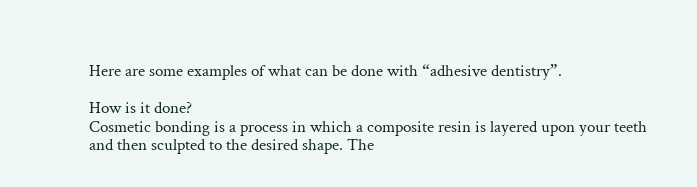Here are some examples of what can be done with “adhesive dentistry”.

How is it done?
Cosmetic bonding is a process in which a composite resin is layered upon your teeth and then sculpted to the desired shape. The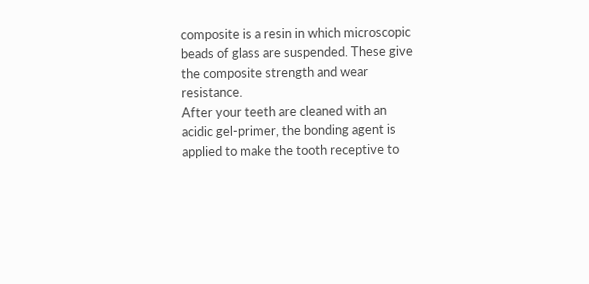composite is a resin in which microscopic beads of glass are suspended. These give the composite strength and wear resistance.
After your teeth are cleaned with an acidic gel-primer, the bonding agent is applied to make the tooth receptive to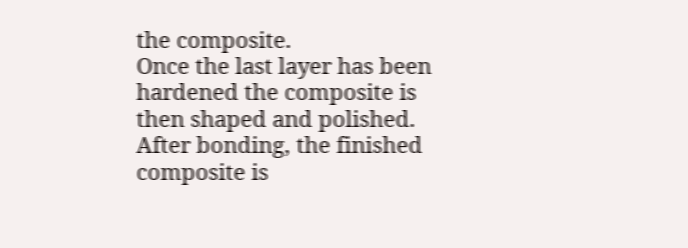the composite.
Once the last layer has been hardened the composite is then shaped and polished.
After bonding, the finished composite is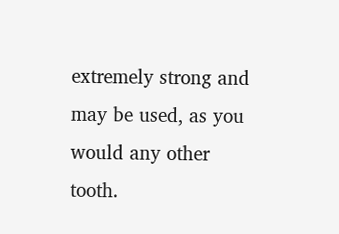extremely strong and may be used, as you would any other tooth.